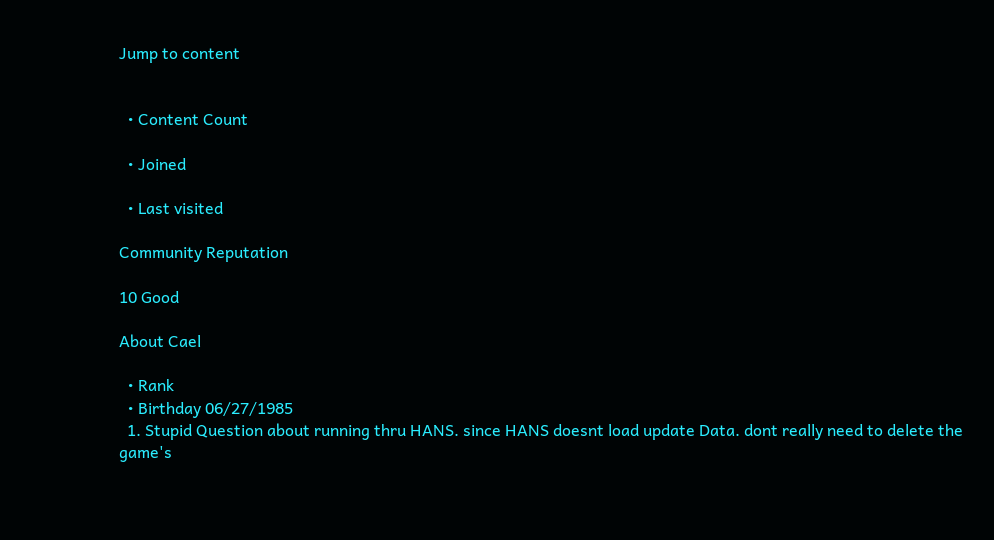Jump to content


  • Content Count

  • Joined

  • Last visited

Community Reputation

10 Good

About Cael

  • Rank
  • Birthday 06/27/1985
  1. Stupid Question about running thru HANS. since HANS doesnt load update Data. dont really need to delete the game's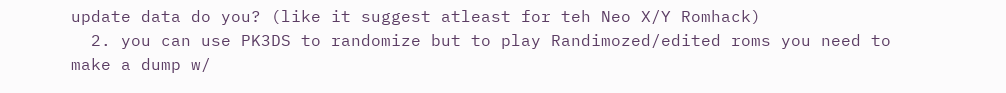update data do you? (like it suggest atleast for teh Neo X/Y Romhack)
  2. you can use PK3DS to randomize but to play Randimozed/edited roms you need to make a dump w/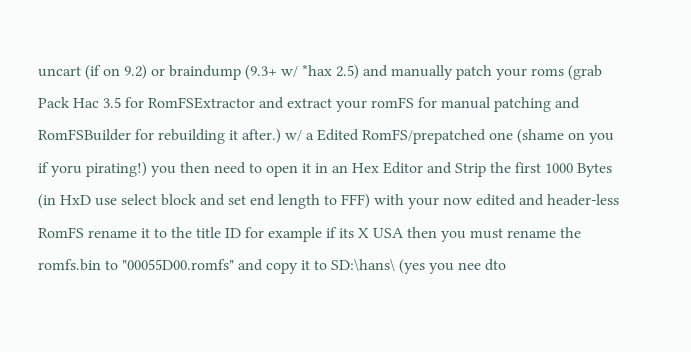uncart (if on 9.2) or braindump (9.3+ w/ *hax 2.5) and manually patch your roms (grab Pack Hac 3.5 for RomFSExtractor and extract your romFS for manual patching and RomFSBuilder for rebuilding it after.) w/ a Edited RomFS/prepatched one (shame on you if yoru pirating!) you then need to open it in an Hex Editor and Strip the first 1000 Bytes (in HxD use select block and set end length to FFF) with your now edited and header-less RomFS rename it to the title ID for example if its X USA then you must rename the romfs.bin to "00055D00.romfs" and copy it to SD:\hans\ (yes you nee dto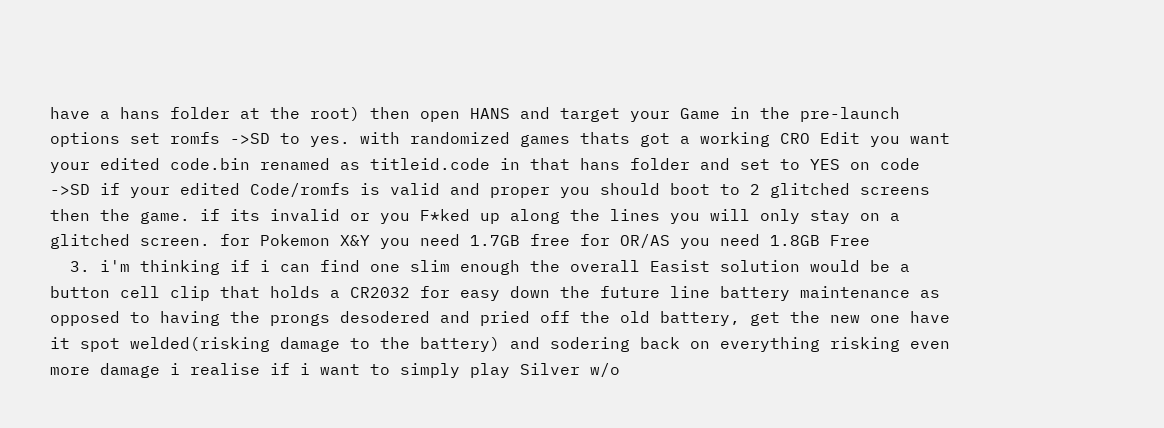have a hans folder at the root) then open HANS and target your Game in the pre-launch options set romfs ->SD to yes. with randomized games thats got a working CRO Edit you want your edited code.bin renamed as titleid.code in that hans folder and set to YES on code ->SD if your edited Code/romfs is valid and proper you should boot to 2 glitched screens then the game. if its invalid or you F*ked up along the lines you will only stay on a glitched screen. for Pokemon X&Y you need 1.7GB free for OR/AS you need 1.8GB Free
  3. i'm thinking if i can find one slim enough the overall Easist solution would be a button cell clip that holds a CR2032 for easy down the future line battery maintenance as opposed to having the prongs desodered and pried off the old battery, get the new one have it spot welded(risking damage to the battery) and sodering back on everything risking even more damage i realise if i want to simply play Silver w/o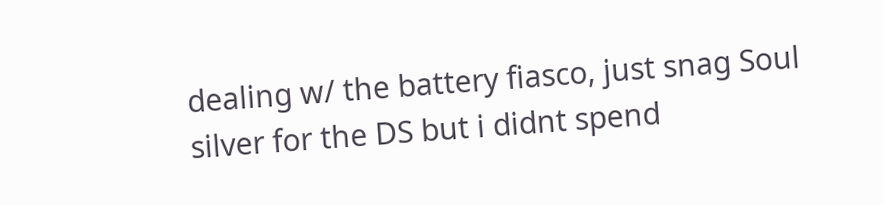dealing w/ the battery fiasco, just snag Soul silver for the DS but i didnt spend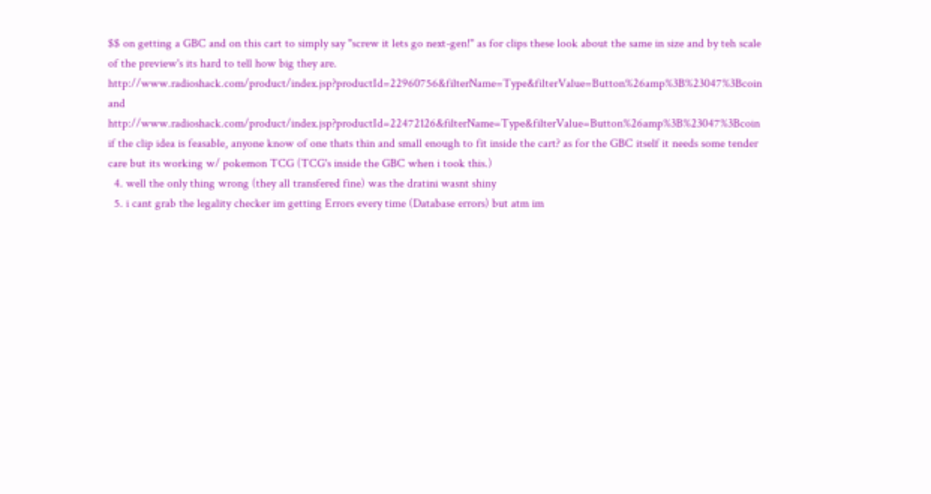$$ on getting a GBC and on this cart to simply say "screw it lets go next-gen!" as for clips these look about the same in size and by teh scale of the preview's its hard to tell how big they are. http://www.radioshack.com/product/index.jsp?productId=22960756&filterName=Type&filterValue=Button%26amp%3B%23047%3Bcoin and http://www.radioshack.com/product/index.jsp?productId=22472126&filterName=Type&filterValue=Button%26amp%3B%23047%3Bcoin if the clip idea is feasable, anyone know of one thats thin and small enough to fit inside the cart? as for the GBC itself it needs some tender care but its working w/ pokemon TCG (TCG's inside the GBC when i took this.)
  4. well the only thing wrong (they all transfered fine) was the dratini wasnt shiny
  5. i cant grab the legality checker im getting Errors every time (Database errors) but atm im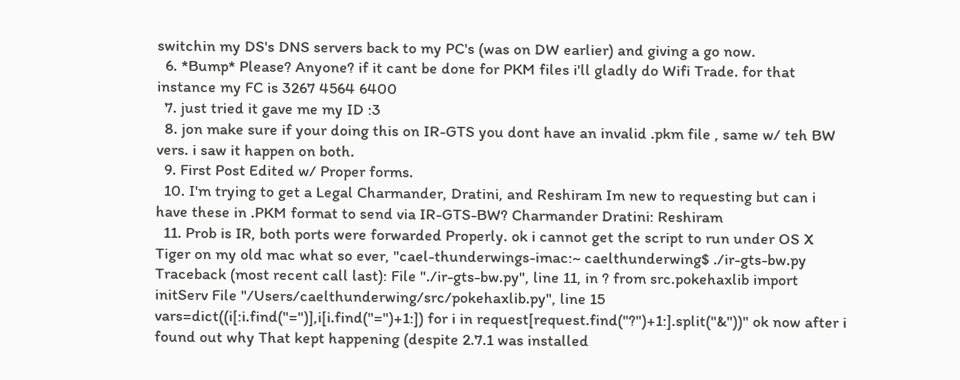switchin my DS's DNS servers back to my PC's (was on DW earlier) and giving a go now.
  6. *Bump* Please? Anyone? if it cant be done for PKM files i'll gladly do Wifi Trade. for that instance my FC is 3267 4564 6400
  7. just tried it gave me my ID :3
  8. jon make sure if your doing this on IR-GTS you dont have an invalid .pkm file , same w/ teh BW vers. i saw it happen on both.
  9. First Post Edited w/ Proper forms.
  10. I'm trying to get a Legal Charmander, Dratini, and Reshiram Im new to requesting but can i have these in .PKM format to send via IR-GTS-BW? Charmander Dratini: Reshiram
  11. Prob is IR, both ports were forwarded Properly. ok i cannot get the script to run under OS X Tiger on my old mac what so ever, "cael-thunderwings-imac:~ caelthunderwing$ ./ir-gts-bw.py Traceback (most recent call last): File "./ir-gts-bw.py", line 11, in ? from src.pokehaxlib import initServ File "/Users/caelthunderwing/src/pokehaxlib.py", line 15 vars=dict((i[:i.find("=")],i[i.find("=")+1:]) for i in request[request.find("?")+1:].split("&"))" ok now after i found out why That kept happening (despite 2.7.1 was installed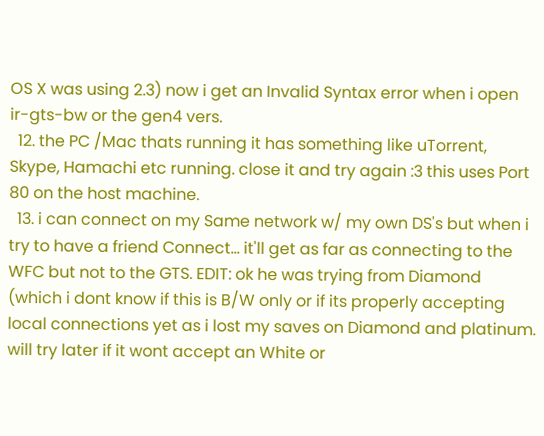OS X was using 2.3) now i get an Invalid Syntax error when i open ir-gts-bw or the gen4 vers.
  12. the PC /Mac thats running it has something like uTorrent, Skype, Hamachi etc running. close it and try again :3 this uses Port 80 on the host machine.
  13. i can connect on my Same network w/ my own DS's but when i try to have a friend Connect... it'll get as far as connecting to the WFC but not to the GTS. EDIT: ok he was trying from Diamond (which i dont know if this is B/W only or if its properly accepting local connections yet as i lost my saves on Diamond and platinum. will try later if it wont accept an White or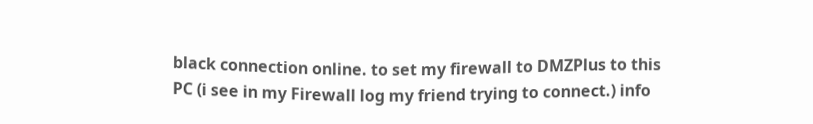black connection online. to set my firewall to DMZPlus to this PC (i see in my Firewall log my friend trying to connect.) info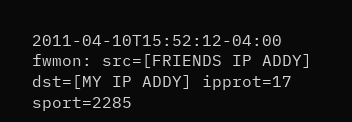2011-04-10T15:52:12-04:00 fwmon: src=[FRIENDS IP ADDY] dst=[MY IP ADDY] ipprot=17 sport=2285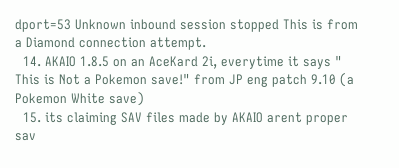dport=53 Unknown inbound session stopped This is from a Diamond connection attempt.
  14. AKAIO 1.8.5 on an AceKard 2i, everytime it says " This is Not a Pokemon save!" from JP eng patch 9.10 (a Pokemon White save)
  15. its claiming SAV files made by AKAIO arent proper sav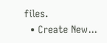files.
  • Create New...